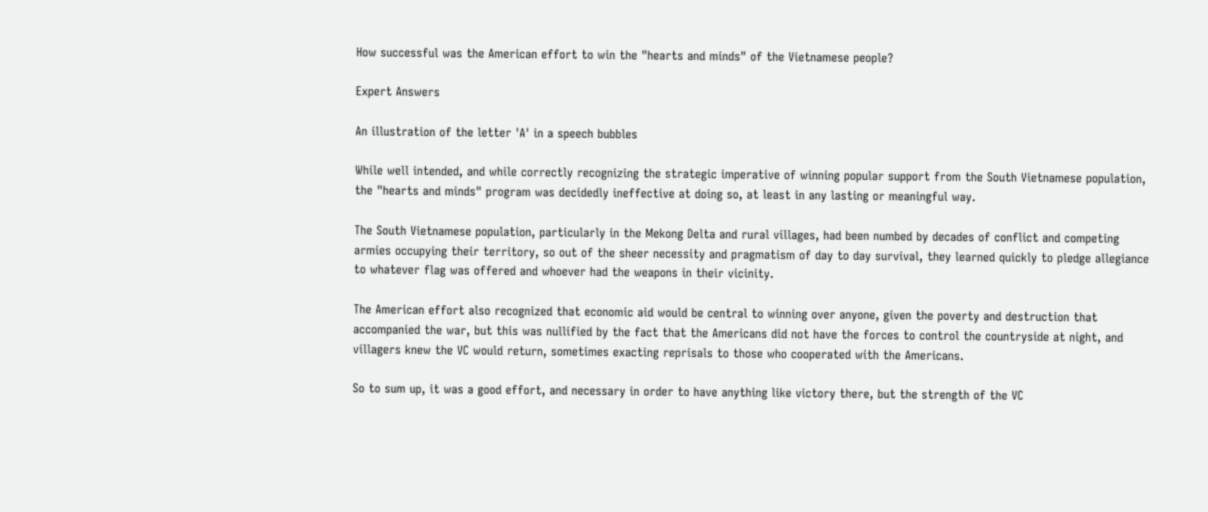How successful was the American effort to win the "hearts and minds" of the Vietnamese people?

Expert Answers

An illustration of the letter 'A' in a speech bubbles

While well intended, and while correctly recognizing the strategic imperative of winning popular support from the South Vietnamese population, the "hearts and minds" program was decidedly ineffective at doing so, at least in any lasting or meaningful way.

The South Vietnamese population, particularly in the Mekong Delta and rural villages, had been numbed by decades of conflict and competing armies occupying their territory, so out of the sheer necessity and pragmatism of day to day survival, they learned quickly to pledge allegiance to whatever flag was offered and whoever had the weapons in their vicinity.

The American effort also recognized that economic aid would be central to winning over anyone, given the poverty and destruction that accompanied the war, but this was nullified by the fact that the Americans did not have the forces to control the countryside at night, and villagers knew the VC would return, sometimes exacting reprisals to those who cooperated with the Americans.

So to sum up, it was a good effort, and necessary in order to have anything like victory there, but the strength of the VC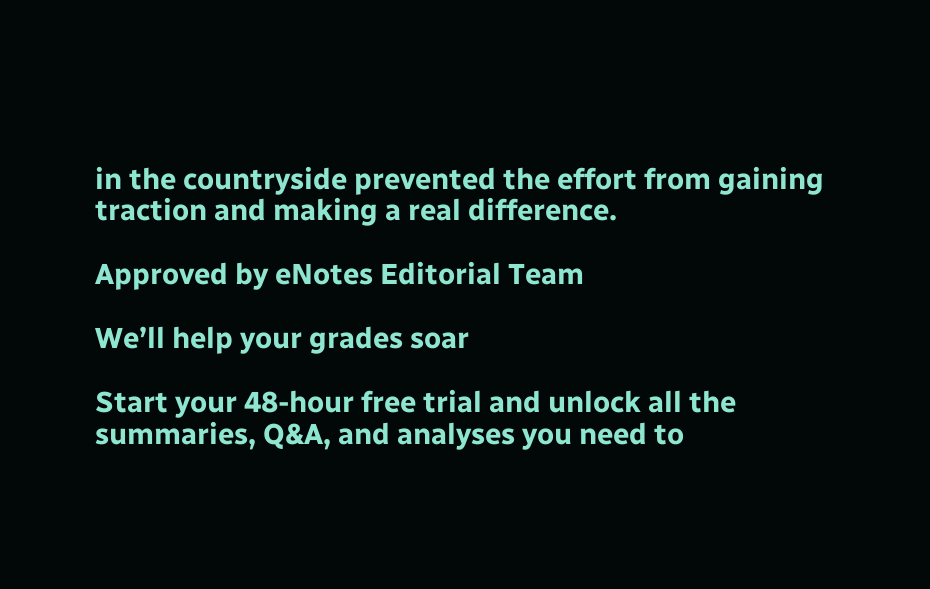in the countryside prevented the effort from gaining traction and making a real difference.

Approved by eNotes Editorial Team

We’ll help your grades soar

Start your 48-hour free trial and unlock all the summaries, Q&A, and analyses you need to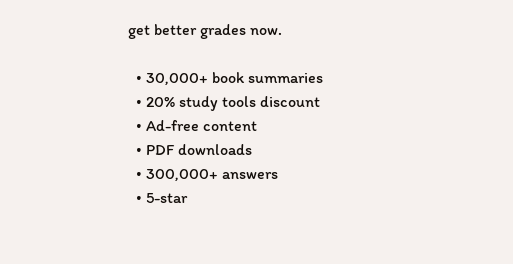get better grades now.

  • 30,000+ book summaries
  • 20% study tools discount
  • Ad-free content
  • PDF downloads
  • 300,000+ answers
  • 5-star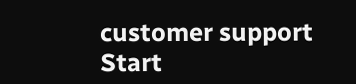customer support
Start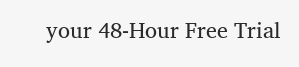your 48-Hour Free Trial